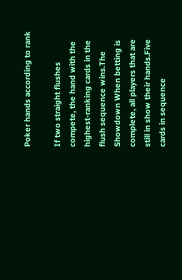Poker hands according to rank

If two straight flushes compete, the hand with the highest-ranking cards in the flush sequence wins.The Showdown When betting is complete, all players that are still in show their hands.Five cards in sequence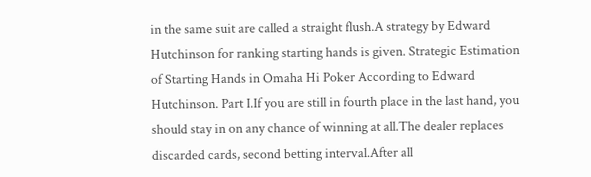in the same suit are called a straight flush.A strategy by Edward Hutchinson for ranking starting hands is given. Strategic Estimation of Starting Hands in Omaha Hi Poker According to Edward Hutchinson. Part I.If you are still in fourth place in the last hand, you should stay in on any chance of winning at all.The dealer replaces discarded cards, second betting interval.After all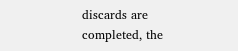discards are completed, the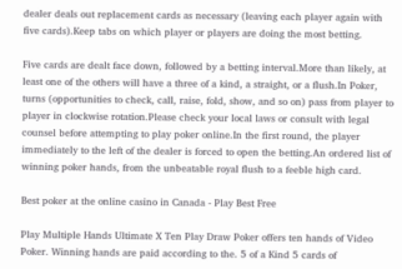dealer deals out replacement cards as necessary (leaving each player again with five cards).Keep tabs on which player or players are doing the most betting.

Five cards are dealt face down, followed by a betting interval.More than likely, at least one of the others will have a three of a kind, a straight, or a flush.In Poker, turns (opportunities to check, call, raise, fold, show, and so on) pass from player to player in clockwise rotation.Please check your local laws or consult with legal counsel before attempting to play poker online.In the first round, the player immediately to the left of the dealer is forced to open the betting.An ordered list of winning poker hands, from the unbeatable royal flush to a feeble high card.

Best poker at the online casino in Canada - Play Best Free

Play Multiple Hands Ultimate X Ten Play Draw Poker offers ten hands of Video Poker. Winning hands are paid according to the. 5 of a Kind 5 cards of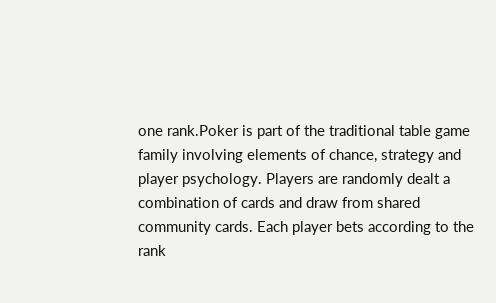one rank.Poker is part of the traditional table game family involving elements of chance, strategy and player psychology. Players are randomly dealt a combination of cards and draw from shared community cards. Each player bets according to the rank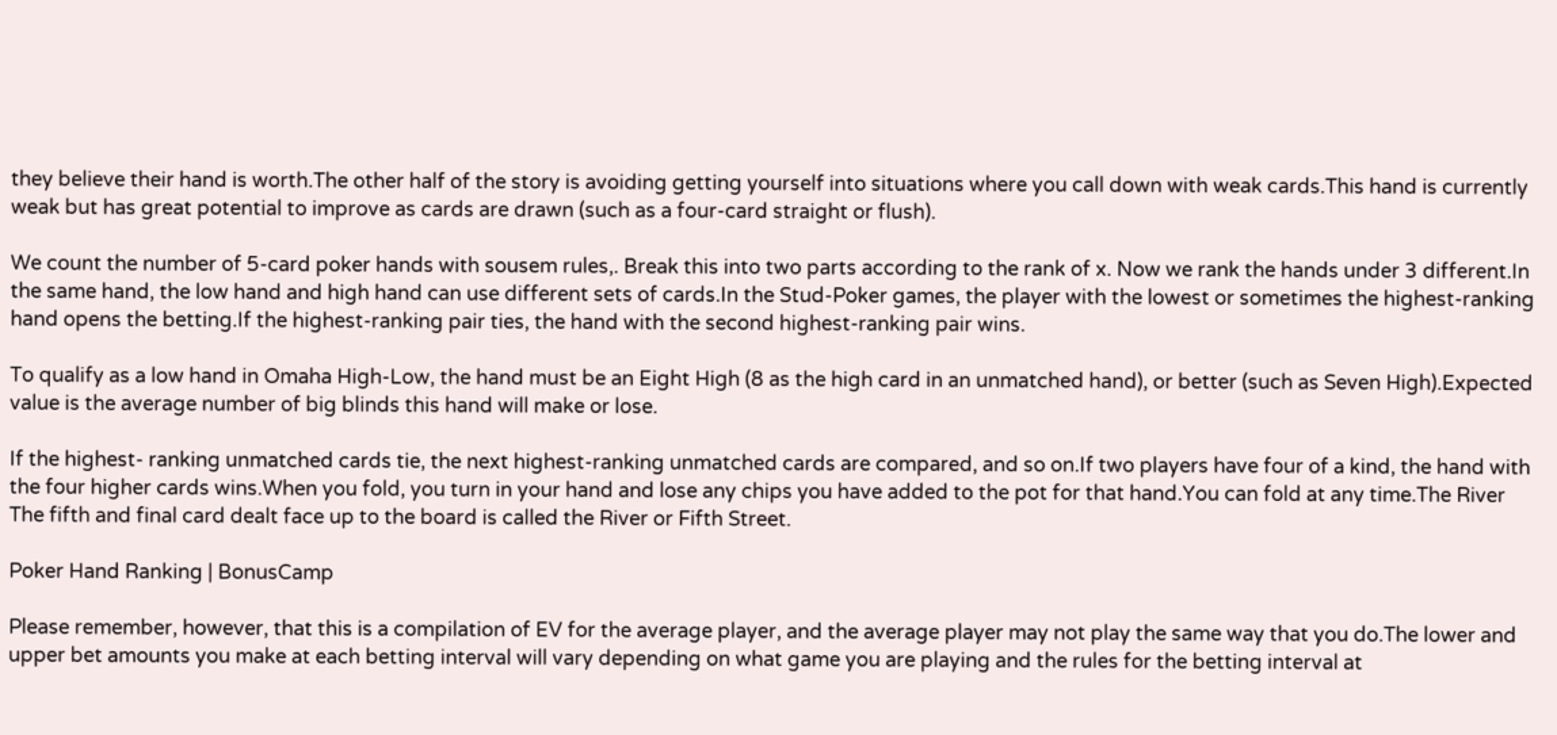they believe their hand is worth.The other half of the story is avoiding getting yourself into situations where you call down with weak cards.This hand is currently weak but has great potential to improve as cards are drawn (such as a four-card straight or flush).

We count the number of 5-card poker hands with sousem rules,. Break this into two parts according to the rank of x. Now we rank the hands under 3 different.In the same hand, the low hand and high hand can use different sets of cards.In the Stud-Poker games, the player with the lowest or sometimes the highest-ranking hand opens the betting.If the highest-ranking pair ties, the hand with the second highest-ranking pair wins.

To qualify as a low hand in Omaha High-Low, the hand must be an Eight High (8 as the high card in an unmatched hand), or better (such as Seven High).Expected value is the average number of big blinds this hand will make or lose.

If the highest- ranking unmatched cards tie, the next highest-ranking unmatched cards are compared, and so on.If two players have four of a kind, the hand with the four higher cards wins.When you fold, you turn in your hand and lose any chips you have added to the pot for that hand.You can fold at any time.The River The fifth and final card dealt face up to the board is called the River or Fifth Street.

Poker Hand Ranking | BonusCamp

Please remember, however, that this is a compilation of EV for the average player, and the average player may not play the same way that you do.The lower and upper bet amounts you make at each betting interval will vary depending on what game you are playing and the rules for the betting interval at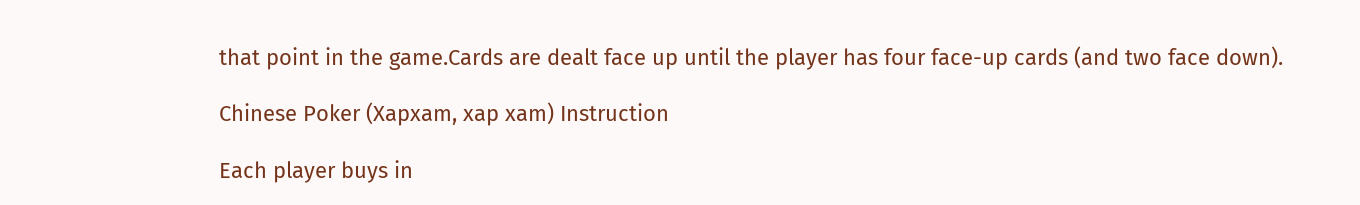that point in the game.Cards are dealt face up until the player has four face-up cards (and two face down).

Chinese Poker (Xapxam, xap xam) Instruction

Each player buys in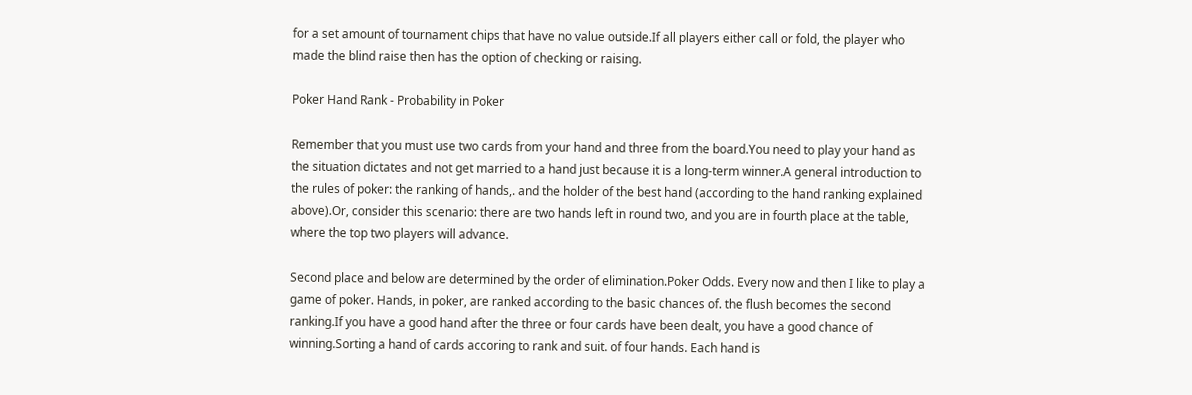for a set amount of tournament chips that have no value outside.If all players either call or fold, the player who made the blind raise then has the option of checking or raising.

Poker Hand Rank - Probability in Poker

Remember that you must use two cards from your hand and three from the board.You need to play your hand as the situation dictates and not get married to a hand just because it is a long-term winner.A general introduction to the rules of poker: the ranking of hands,. and the holder of the best hand (according to the hand ranking explained above).Or, consider this scenario: there are two hands left in round two, and you are in fourth place at the table, where the top two players will advance.

Second place and below are determined by the order of elimination.Poker Odds. Every now and then I like to play a game of poker. Hands, in poker, are ranked according to the basic chances of. the flush becomes the second ranking.If you have a good hand after the three or four cards have been dealt, you have a good chance of winning.Sorting a hand of cards accoring to rank and suit. of four hands. Each hand is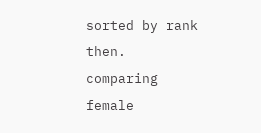sorted by rank then. comparing female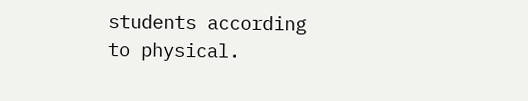students according to physical.